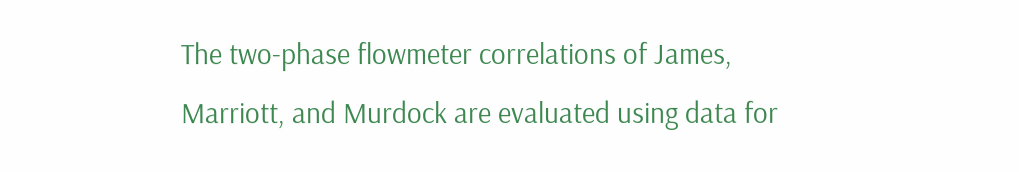The two-phase flowmeter correlations of James, Marriott, and Murdock are evaluated using data for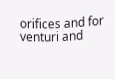orifices and for venturi and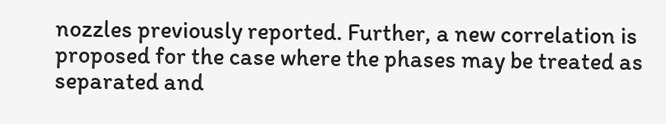nozzles previously reported. Further, a new correlation is proposed for the case where the phases may be treated as separated and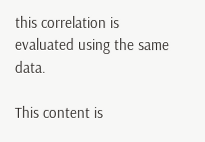this correlation is evaluated using the same data.

This content is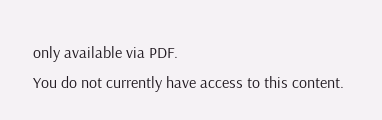only available via PDF.
You do not currently have access to this content.